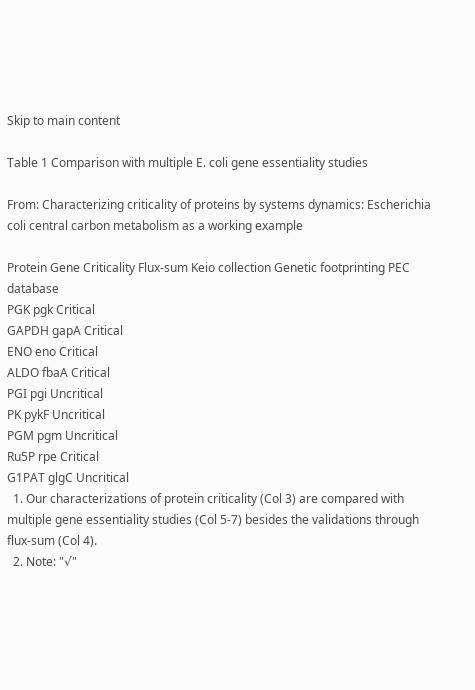Skip to main content

Table 1 Comparison with multiple E. coli gene essentiality studies

From: Characterizing criticality of proteins by systems dynamics: Escherichia coli central carbon metabolism as a working example

Protein Gene Criticality Flux-sum Keio collection Genetic footprinting PEC database
PGK pgk Critical
GAPDH gapA Critical
ENO eno Critical
ALDO fbaA Critical
PGI pgi Uncritical
PK pykF Uncritical
PGM pgm Uncritical
Ru5P rpe Critical
G1PAT glgC Uncritical
  1. Our characterizations of protein criticality (Col 3) are compared with multiple gene essentiality studies (Col 5-7) besides the validations through flux-sum (Col 4).
  2. Note: "√"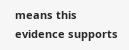means this evidence supports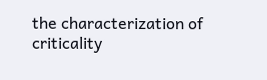the characterization of criticality